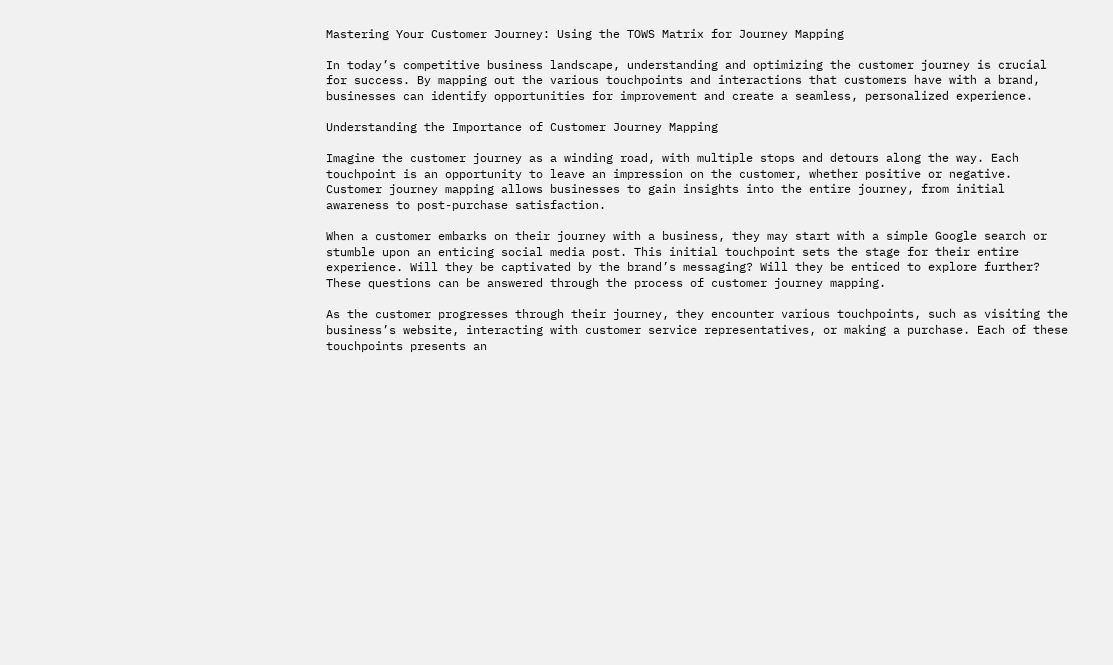Mastering Your Customer Journey: Using the TOWS Matrix for Journey Mapping

In today’s competitive business landscape, understanding and optimizing the customer journey is crucial for success. By mapping out the various touchpoints and interactions that customers have with a brand, businesses can identify opportunities for improvement and create a seamless, personalized experience.

Understanding the Importance of Customer Journey Mapping

Imagine the customer journey as a winding road, with multiple stops and detours along the way. Each touchpoint is an opportunity to leave an impression on the customer, whether positive or negative. Customer journey mapping allows businesses to gain insights into the entire journey, from initial awareness to post-purchase satisfaction.

When a customer embarks on their journey with a business, they may start with a simple Google search or stumble upon an enticing social media post. This initial touchpoint sets the stage for their entire experience. Will they be captivated by the brand’s messaging? Will they be enticed to explore further? These questions can be answered through the process of customer journey mapping.

As the customer progresses through their journey, they encounter various touchpoints, such as visiting the business’s website, interacting with customer service representatives, or making a purchase. Each of these touchpoints presents an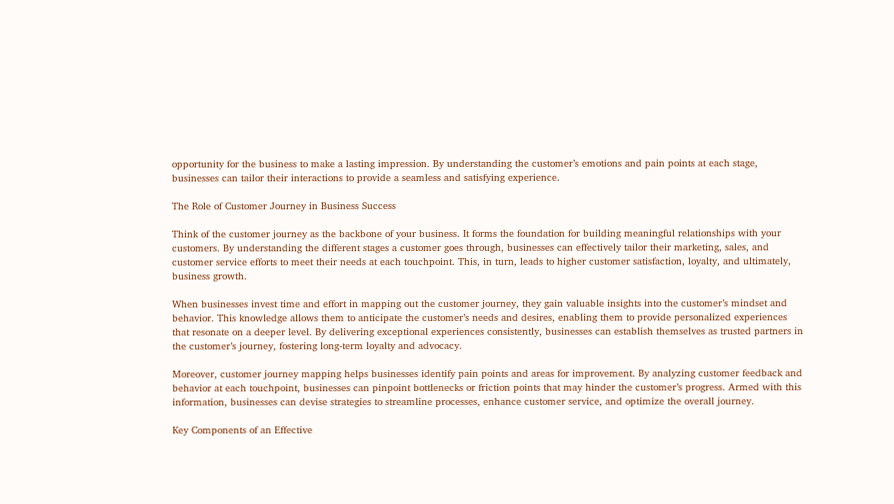opportunity for the business to make a lasting impression. By understanding the customer’s emotions and pain points at each stage, businesses can tailor their interactions to provide a seamless and satisfying experience.

The Role of Customer Journey in Business Success

Think of the customer journey as the backbone of your business. It forms the foundation for building meaningful relationships with your customers. By understanding the different stages a customer goes through, businesses can effectively tailor their marketing, sales, and customer service efforts to meet their needs at each touchpoint. This, in turn, leads to higher customer satisfaction, loyalty, and ultimately, business growth.

When businesses invest time and effort in mapping out the customer journey, they gain valuable insights into the customer’s mindset and behavior. This knowledge allows them to anticipate the customer’s needs and desires, enabling them to provide personalized experiences that resonate on a deeper level. By delivering exceptional experiences consistently, businesses can establish themselves as trusted partners in the customer’s journey, fostering long-term loyalty and advocacy.

Moreover, customer journey mapping helps businesses identify pain points and areas for improvement. By analyzing customer feedback and behavior at each touchpoint, businesses can pinpoint bottlenecks or friction points that may hinder the customer’s progress. Armed with this information, businesses can devise strategies to streamline processes, enhance customer service, and optimize the overall journey.

Key Components of an Effective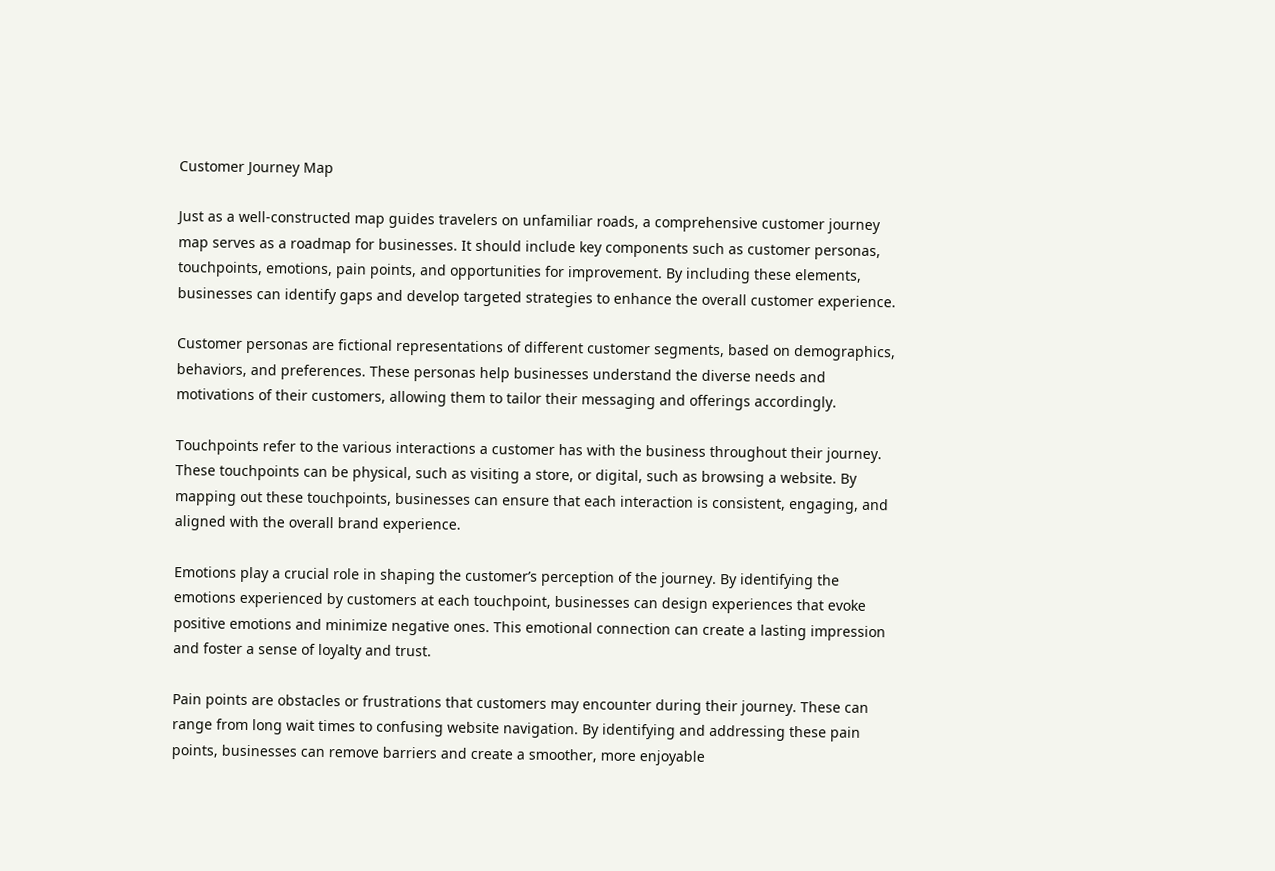Customer Journey Map

Just as a well-constructed map guides travelers on unfamiliar roads, a comprehensive customer journey map serves as a roadmap for businesses. It should include key components such as customer personas, touchpoints, emotions, pain points, and opportunities for improvement. By including these elements, businesses can identify gaps and develop targeted strategies to enhance the overall customer experience.

Customer personas are fictional representations of different customer segments, based on demographics, behaviors, and preferences. These personas help businesses understand the diverse needs and motivations of their customers, allowing them to tailor their messaging and offerings accordingly.

Touchpoints refer to the various interactions a customer has with the business throughout their journey. These touchpoints can be physical, such as visiting a store, or digital, such as browsing a website. By mapping out these touchpoints, businesses can ensure that each interaction is consistent, engaging, and aligned with the overall brand experience.

Emotions play a crucial role in shaping the customer’s perception of the journey. By identifying the emotions experienced by customers at each touchpoint, businesses can design experiences that evoke positive emotions and minimize negative ones. This emotional connection can create a lasting impression and foster a sense of loyalty and trust.

Pain points are obstacles or frustrations that customers may encounter during their journey. These can range from long wait times to confusing website navigation. By identifying and addressing these pain points, businesses can remove barriers and create a smoother, more enjoyable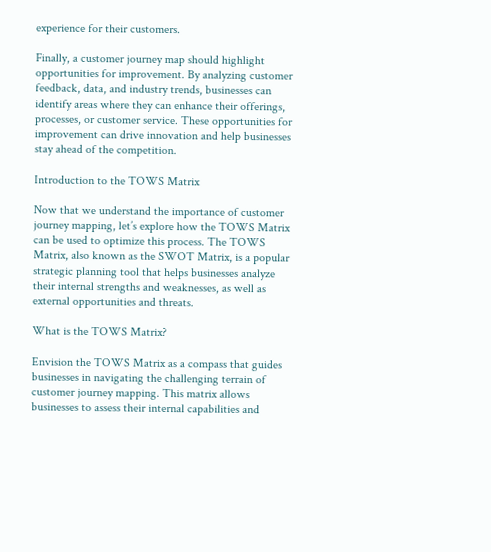experience for their customers.

Finally, a customer journey map should highlight opportunities for improvement. By analyzing customer feedback, data, and industry trends, businesses can identify areas where they can enhance their offerings, processes, or customer service. These opportunities for improvement can drive innovation and help businesses stay ahead of the competition.

Introduction to the TOWS Matrix

Now that we understand the importance of customer journey mapping, let’s explore how the TOWS Matrix can be used to optimize this process. The TOWS Matrix, also known as the SWOT Matrix, is a popular strategic planning tool that helps businesses analyze their internal strengths and weaknesses, as well as external opportunities and threats.

What is the TOWS Matrix?

Envision the TOWS Matrix as a compass that guides businesses in navigating the challenging terrain of customer journey mapping. This matrix allows businesses to assess their internal capabilities and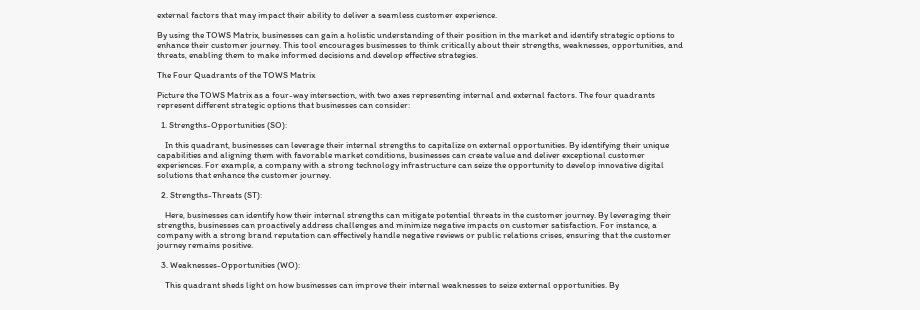external factors that may impact their ability to deliver a seamless customer experience.

By using the TOWS Matrix, businesses can gain a holistic understanding of their position in the market and identify strategic options to enhance their customer journey. This tool encourages businesses to think critically about their strengths, weaknesses, opportunities, and threats, enabling them to make informed decisions and develop effective strategies.

The Four Quadrants of the TOWS Matrix

Picture the TOWS Matrix as a four-way intersection, with two axes representing internal and external factors. The four quadrants represent different strategic options that businesses can consider:

  1. Strengths-Opportunities (SO):

    In this quadrant, businesses can leverage their internal strengths to capitalize on external opportunities. By identifying their unique capabilities and aligning them with favorable market conditions, businesses can create value and deliver exceptional customer experiences. For example, a company with a strong technology infrastructure can seize the opportunity to develop innovative digital solutions that enhance the customer journey.

  2. Strengths-Threats (ST):

    Here, businesses can identify how their internal strengths can mitigate potential threats in the customer journey. By leveraging their strengths, businesses can proactively address challenges and minimize negative impacts on customer satisfaction. For instance, a company with a strong brand reputation can effectively handle negative reviews or public relations crises, ensuring that the customer journey remains positive.

  3. Weaknesses-Opportunities (WO):

    This quadrant sheds light on how businesses can improve their internal weaknesses to seize external opportunities. By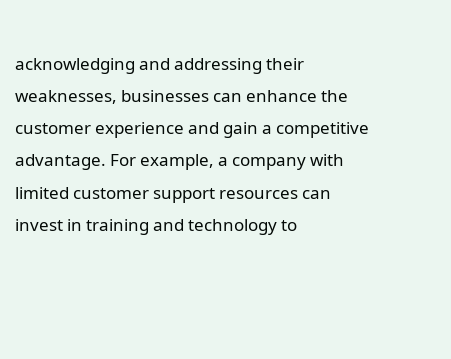acknowledging and addressing their weaknesses, businesses can enhance the customer experience and gain a competitive advantage. For example, a company with limited customer support resources can invest in training and technology to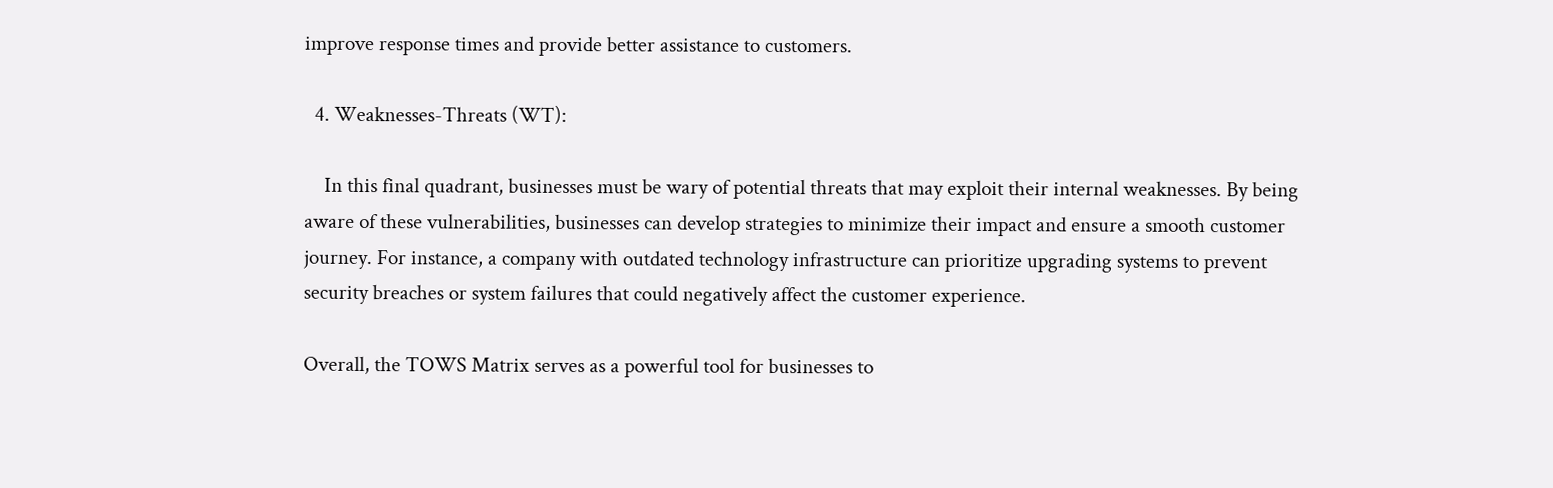improve response times and provide better assistance to customers.

  4. Weaknesses-Threats (WT):

    In this final quadrant, businesses must be wary of potential threats that may exploit their internal weaknesses. By being aware of these vulnerabilities, businesses can develop strategies to minimize their impact and ensure a smooth customer journey. For instance, a company with outdated technology infrastructure can prioritize upgrading systems to prevent security breaches or system failures that could negatively affect the customer experience.

Overall, the TOWS Matrix serves as a powerful tool for businesses to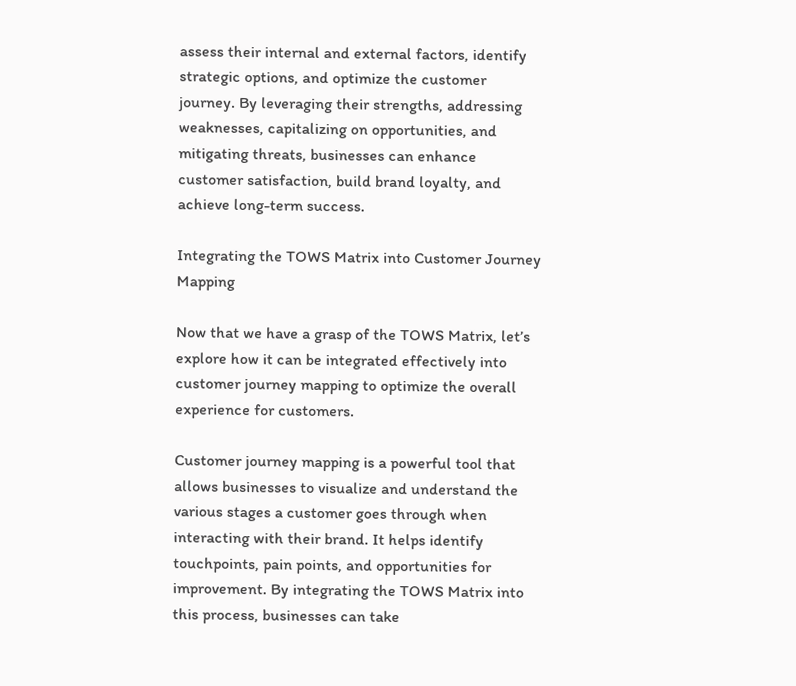assess their internal and external factors, identify strategic options, and optimize the customer journey. By leveraging their strengths, addressing weaknesses, capitalizing on opportunities, and mitigating threats, businesses can enhance customer satisfaction, build brand loyalty, and achieve long-term success.

Integrating the TOWS Matrix into Customer Journey Mapping

Now that we have a grasp of the TOWS Matrix, let’s explore how it can be integrated effectively into customer journey mapping to optimize the overall experience for customers.

Customer journey mapping is a powerful tool that allows businesses to visualize and understand the various stages a customer goes through when interacting with their brand. It helps identify touchpoints, pain points, and opportunities for improvement. By integrating the TOWS Matrix into this process, businesses can take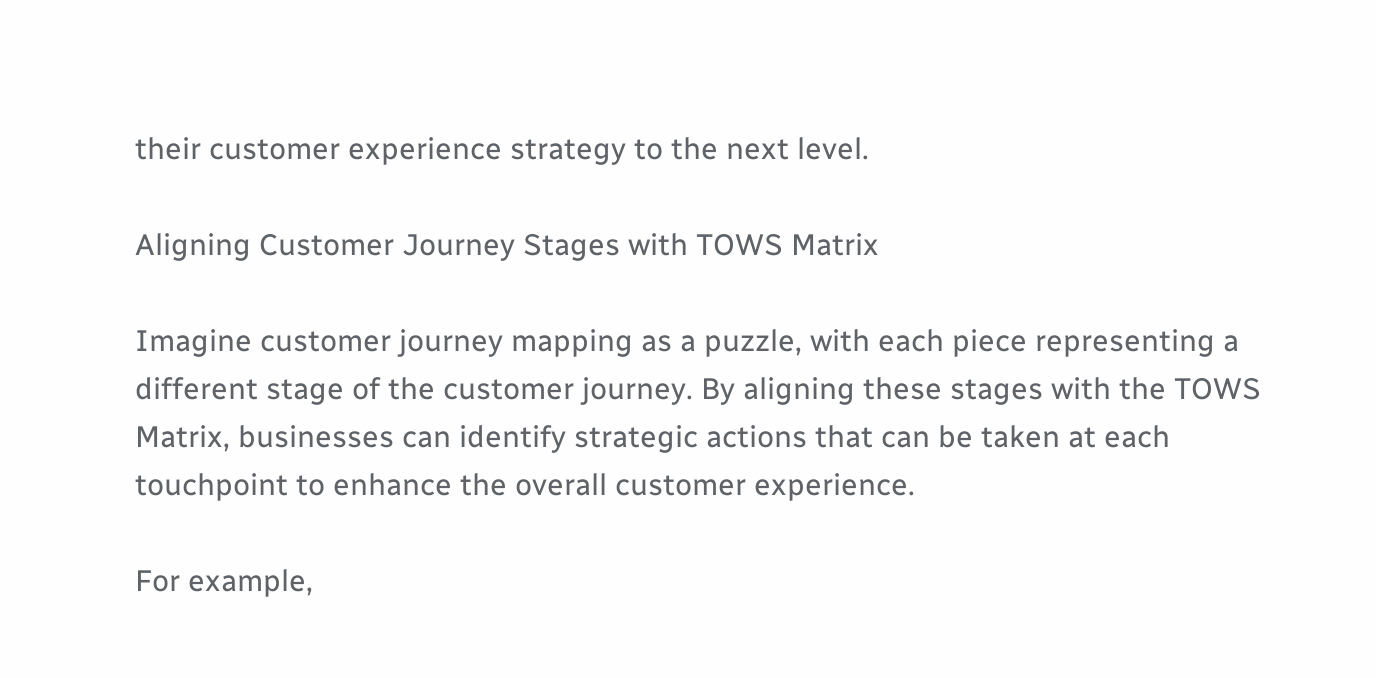their customer experience strategy to the next level.

Aligning Customer Journey Stages with TOWS Matrix

Imagine customer journey mapping as a puzzle, with each piece representing a different stage of the customer journey. By aligning these stages with the TOWS Matrix, businesses can identify strategic actions that can be taken at each touchpoint to enhance the overall customer experience.

For example,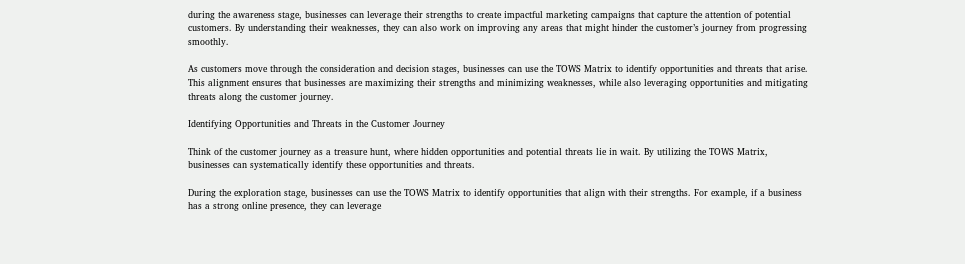during the awareness stage, businesses can leverage their strengths to create impactful marketing campaigns that capture the attention of potential customers. By understanding their weaknesses, they can also work on improving any areas that might hinder the customer’s journey from progressing smoothly.

As customers move through the consideration and decision stages, businesses can use the TOWS Matrix to identify opportunities and threats that arise. This alignment ensures that businesses are maximizing their strengths and minimizing weaknesses, while also leveraging opportunities and mitigating threats along the customer journey.

Identifying Opportunities and Threats in the Customer Journey

Think of the customer journey as a treasure hunt, where hidden opportunities and potential threats lie in wait. By utilizing the TOWS Matrix, businesses can systematically identify these opportunities and threats.

During the exploration stage, businesses can use the TOWS Matrix to identify opportunities that align with their strengths. For example, if a business has a strong online presence, they can leverage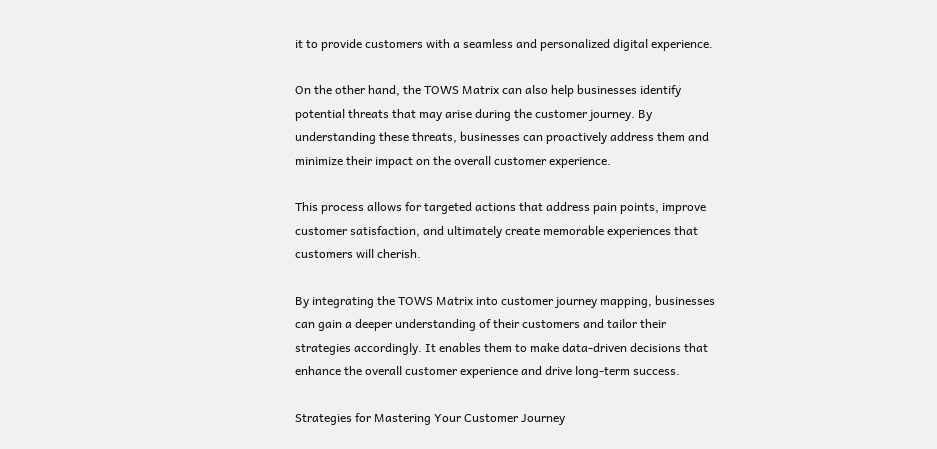it to provide customers with a seamless and personalized digital experience.

On the other hand, the TOWS Matrix can also help businesses identify potential threats that may arise during the customer journey. By understanding these threats, businesses can proactively address them and minimize their impact on the overall customer experience.

This process allows for targeted actions that address pain points, improve customer satisfaction, and ultimately create memorable experiences that customers will cherish.

By integrating the TOWS Matrix into customer journey mapping, businesses can gain a deeper understanding of their customers and tailor their strategies accordingly. It enables them to make data-driven decisions that enhance the overall customer experience and drive long-term success.

Strategies for Mastering Your Customer Journey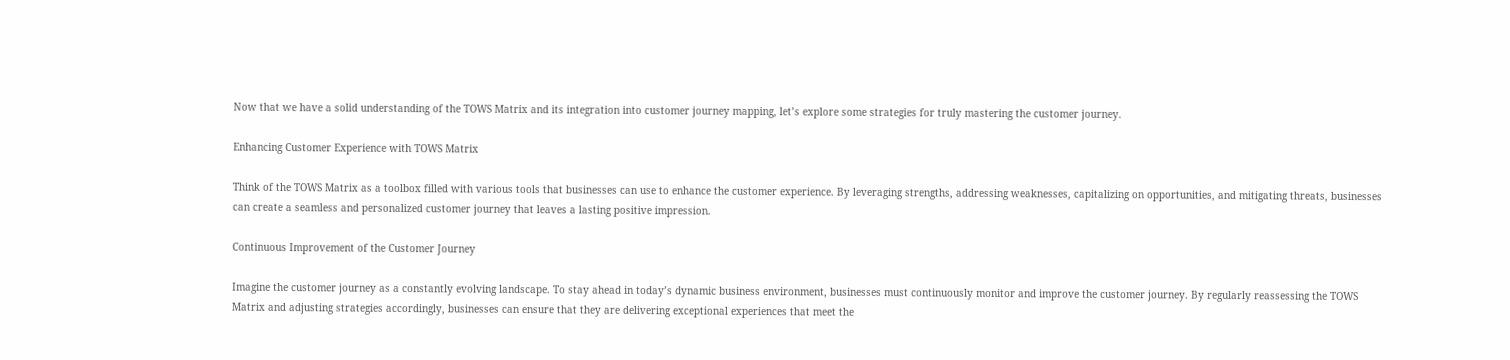Now that we have a solid understanding of the TOWS Matrix and its integration into customer journey mapping, let’s explore some strategies for truly mastering the customer journey.

Enhancing Customer Experience with TOWS Matrix

Think of the TOWS Matrix as a toolbox filled with various tools that businesses can use to enhance the customer experience. By leveraging strengths, addressing weaknesses, capitalizing on opportunities, and mitigating threats, businesses can create a seamless and personalized customer journey that leaves a lasting positive impression.

Continuous Improvement of the Customer Journey

Imagine the customer journey as a constantly evolving landscape. To stay ahead in today’s dynamic business environment, businesses must continuously monitor and improve the customer journey. By regularly reassessing the TOWS Matrix and adjusting strategies accordingly, businesses can ensure that they are delivering exceptional experiences that meet the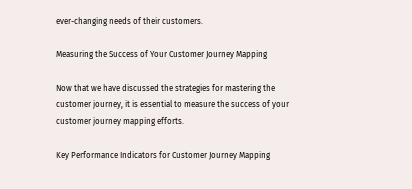ever-changing needs of their customers.

Measuring the Success of Your Customer Journey Mapping

Now that we have discussed the strategies for mastering the customer journey, it is essential to measure the success of your customer journey mapping efforts.

Key Performance Indicators for Customer Journey Mapping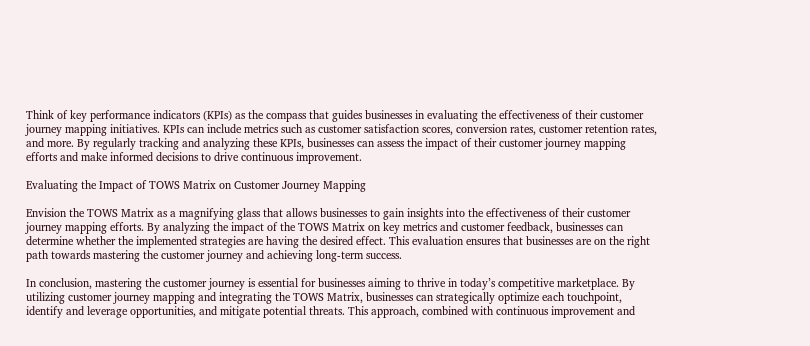Think of key performance indicators (KPIs) as the compass that guides businesses in evaluating the effectiveness of their customer journey mapping initiatives. KPIs can include metrics such as customer satisfaction scores, conversion rates, customer retention rates, and more. By regularly tracking and analyzing these KPIs, businesses can assess the impact of their customer journey mapping efforts and make informed decisions to drive continuous improvement.

Evaluating the Impact of TOWS Matrix on Customer Journey Mapping

Envision the TOWS Matrix as a magnifying glass that allows businesses to gain insights into the effectiveness of their customer journey mapping efforts. By analyzing the impact of the TOWS Matrix on key metrics and customer feedback, businesses can determine whether the implemented strategies are having the desired effect. This evaluation ensures that businesses are on the right path towards mastering the customer journey and achieving long-term success.

In conclusion, mastering the customer journey is essential for businesses aiming to thrive in today’s competitive marketplace. By utilizing customer journey mapping and integrating the TOWS Matrix, businesses can strategically optimize each touchpoint, identify and leverage opportunities, and mitigate potential threats. This approach, combined with continuous improvement and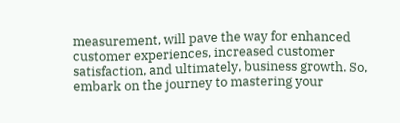measurement, will pave the way for enhanced customer experiences, increased customer satisfaction, and ultimately, business growth. So, embark on the journey to mastering your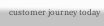customer journey today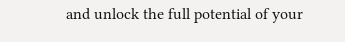and unlock the full potential of your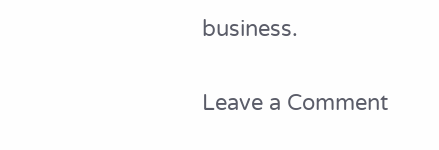business.

Leave a Comment